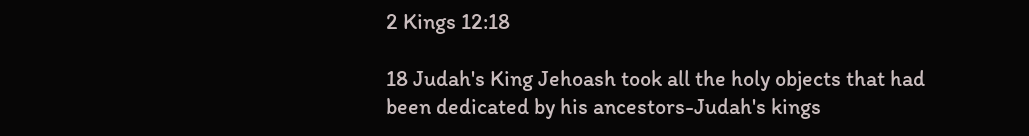2 Kings 12:18

18 Judah's King Jehoash took all the holy objects that had been dedicated by his ancestors-Judah's kings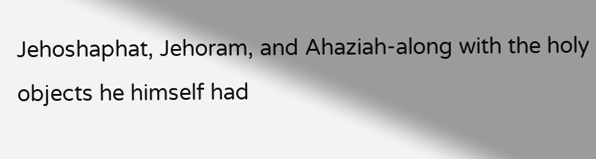Jehoshaphat, Jehoram, and Ahaziah-along with the holy objects he himself had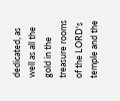dedicated, as well as all the gold in the treasure rooms of the LORD's temple and the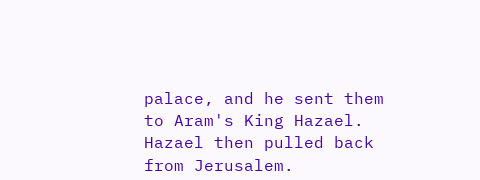palace, and he sent them to Aram's King Hazael. Hazael then pulled back from Jerusalem.